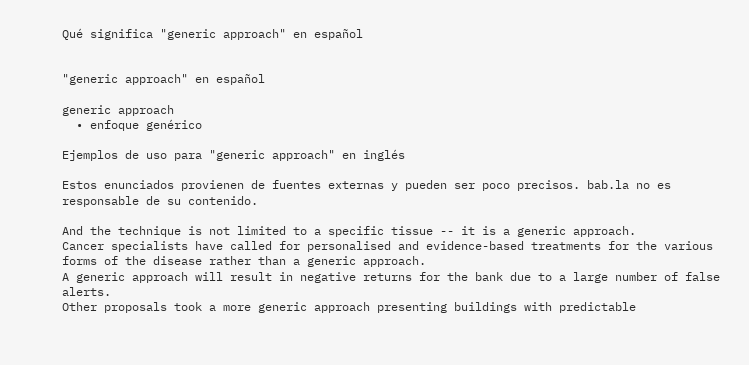Qué significa "generic approach" en español


"generic approach" en español

generic approach
  • enfoque genérico

Ejemplos de uso para "generic approach" en inglés

Estos enunciados provienen de fuentes externas y pueden ser poco precisos. bab.la no es responsable de su contenido.

And the technique is not limited to a specific tissue -- it is a generic approach.
Cancer specialists have called for personalised and evidence-based treatments for the various forms of the disease rather than a generic approach.
A generic approach will result in negative returns for the bank due to a large number of false alerts.
Other proposals took a more generic approach presenting buildings with predictable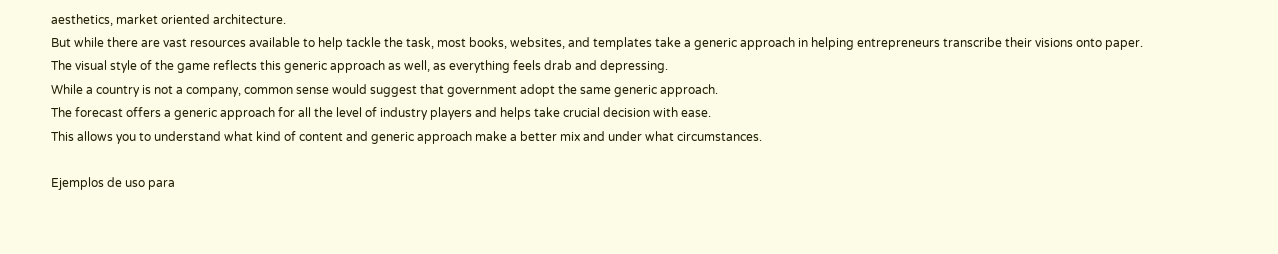aesthetics, market oriented architecture.
But while there are vast resources available to help tackle the task, most books, websites, and templates take a generic approach in helping entrepreneurs transcribe their visions onto paper.
The visual style of the game reflects this generic approach as well, as everything feels drab and depressing.
While a country is not a company, common sense would suggest that government adopt the same generic approach.
The forecast offers a generic approach for all the level of industry players and helps take crucial decision with ease.
This allows you to understand what kind of content and generic approach make a better mix and under what circumstances.

Ejemplos de uso para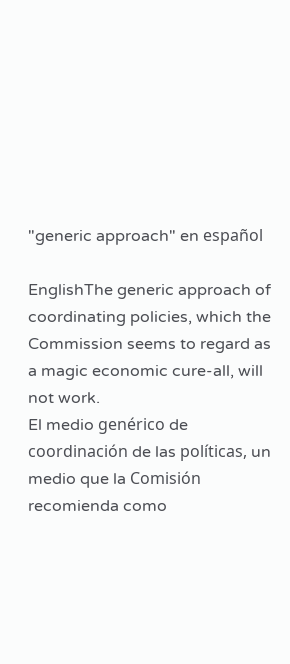"generic approach" en español

EnglishThe generic approach of coordinating policies, which the Commission seems to regard as a magic economic cure-all, will not work.
El medio genérico de coordinación de las políticas, un medio que la Comisión recomienda como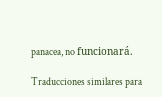panacea, no funcionará.

Traducciones similares para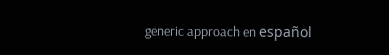generic approach en español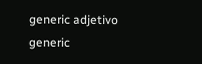generic adjetivo
generic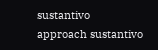sustantivo
approach sustantivo